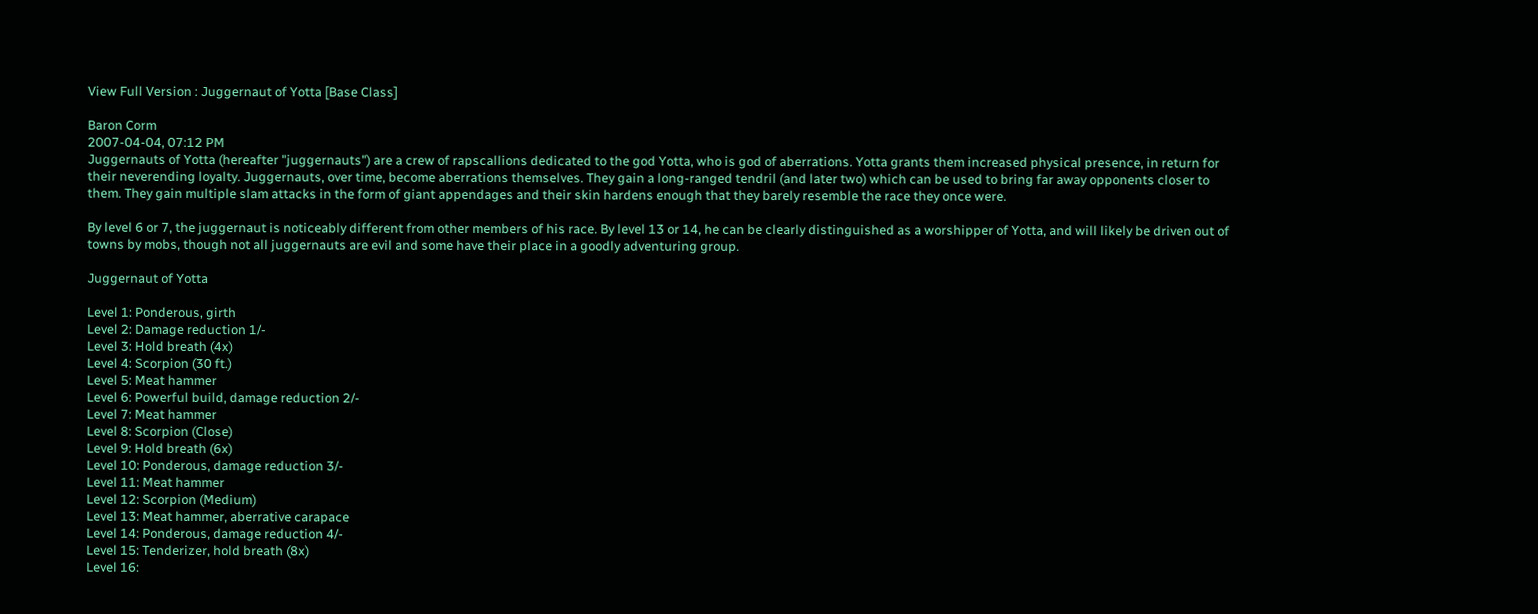View Full Version : Juggernaut of Yotta [Base Class]

Baron Corm
2007-04-04, 07:12 PM
Juggernauts of Yotta (hereafter "juggernauts") are a crew of rapscallions dedicated to the god Yotta, who is god of aberrations. Yotta grants them increased physical presence, in return for their neverending loyalty. Juggernauts, over time, become aberrations themselves. They gain a long-ranged tendril (and later two) which can be used to bring far away opponents closer to them. They gain multiple slam attacks in the form of giant appendages and their skin hardens enough that they barely resemble the race they once were.

By level 6 or 7, the juggernaut is noticeably different from other members of his race. By level 13 or 14, he can be clearly distinguished as a worshipper of Yotta, and will likely be driven out of towns by mobs, though not all juggernauts are evil and some have their place in a goodly adventuring group.

Juggernaut of Yotta

Level 1: Ponderous, girth
Level 2: Damage reduction 1/-
Level 3: Hold breath (4x)
Level 4: Scorpion (30 ft.)
Level 5: Meat hammer
Level 6: Powerful build, damage reduction 2/-
Level 7: Meat hammer
Level 8: Scorpion (Close)
Level 9: Hold breath (6x)
Level 10: Ponderous, damage reduction 3/-
Level 11: Meat hammer
Level 12: Scorpion (Medium)
Level 13: Meat hammer, aberrative carapace
Level 14: Ponderous, damage reduction 4/-
Level 15: Tenderizer, hold breath (8x)
Level 16: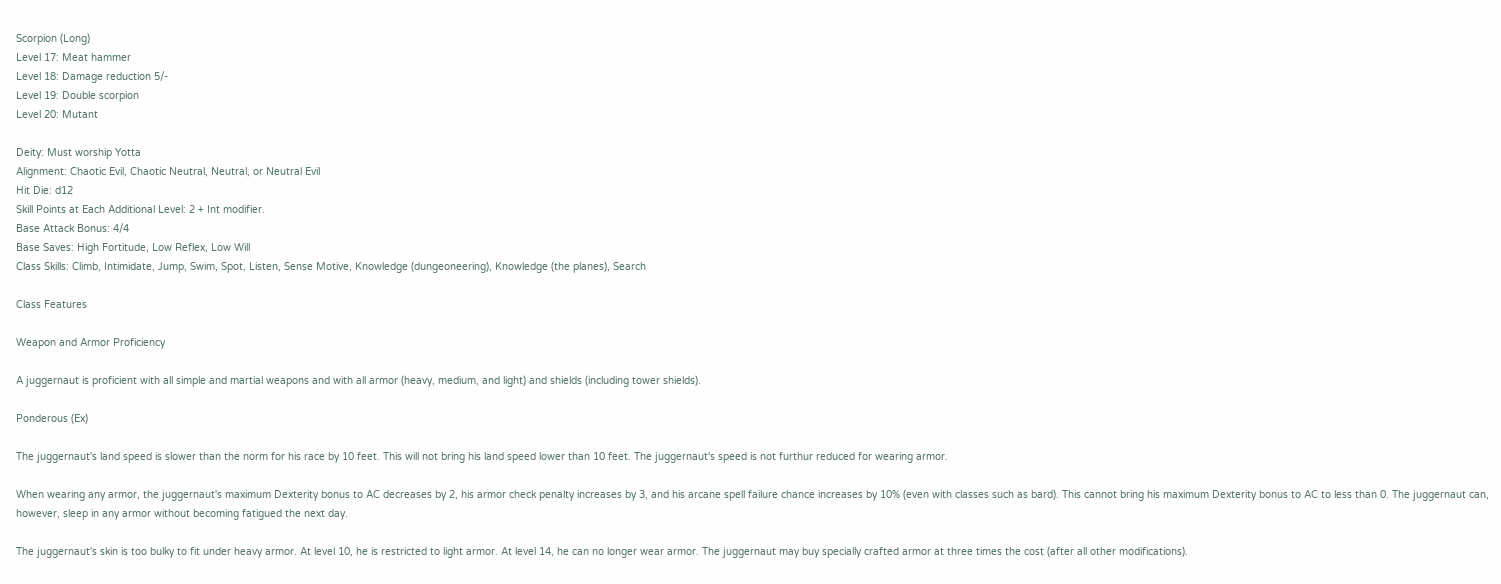Scorpion (Long)
Level 17: Meat hammer
Level 18: Damage reduction 5/-
Level 19: Double scorpion
Level 20: Mutant

Deity: Must worship Yotta
Alignment: Chaotic Evil, Chaotic Neutral, Neutral, or Neutral Evil
Hit Die: d12
Skill Points at Each Additional Level: 2 + Int modifier.
Base Attack Bonus: 4/4
Base Saves: High Fortitude, Low Reflex, Low Will
Class Skills: Climb, Intimidate, Jump, Swim, Spot, Listen, Sense Motive, Knowledge (dungeoneering), Knowledge (the planes), Search

Class Features

Weapon and Armor Proficiency

A juggernaut is proficient with all simple and martial weapons and with all armor (heavy, medium, and light) and shields (including tower shields).

Ponderous (Ex)

The juggernaut's land speed is slower than the norm for his race by 10 feet. This will not bring his land speed lower than 10 feet. The juggernaut's speed is not furthur reduced for wearing armor.

When wearing any armor, the juggernaut's maximum Dexterity bonus to AC decreases by 2, his armor check penalty increases by 3, and his arcane spell failure chance increases by 10% (even with classes such as bard). This cannot bring his maximum Dexterity bonus to AC to less than 0. The juggernaut can, however, sleep in any armor without becoming fatigued the next day.

The juggernaut's skin is too bulky to fit under heavy armor. At level 10, he is restricted to light armor. At level 14, he can no longer wear armor. The juggernaut may buy specially crafted armor at three times the cost (after all other modifications).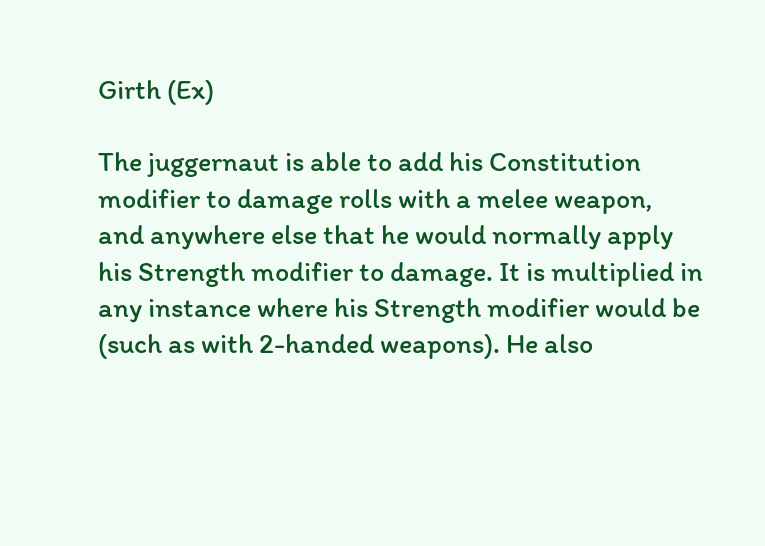Girth (Ex)

The juggernaut is able to add his Constitution modifier to damage rolls with a melee weapon, and anywhere else that he would normally apply his Strength modifier to damage. It is multiplied in any instance where his Strength modifier would be (such as with 2-handed weapons). He also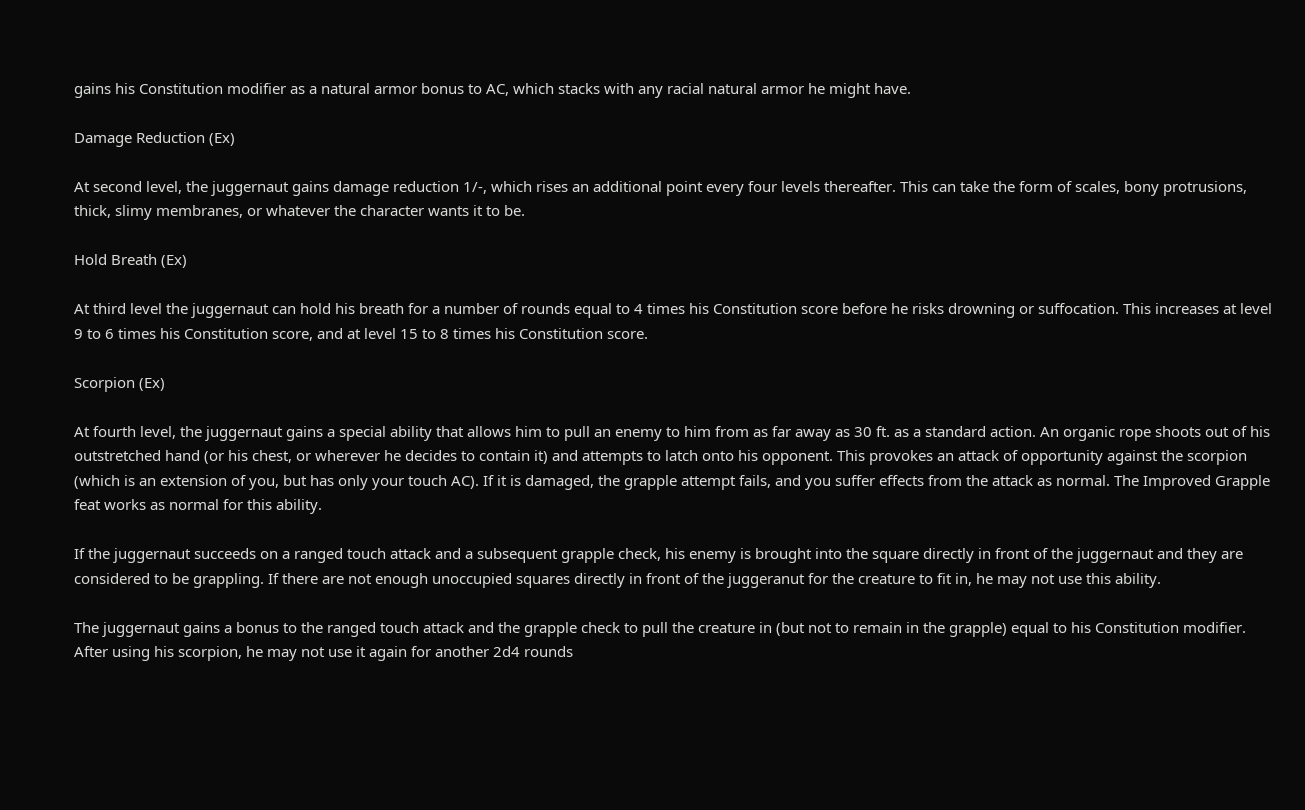gains his Constitution modifier as a natural armor bonus to AC, which stacks with any racial natural armor he might have.

Damage Reduction (Ex)

At second level, the juggernaut gains damage reduction 1/-, which rises an additional point every four levels thereafter. This can take the form of scales, bony protrusions, thick, slimy membranes, or whatever the character wants it to be.

Hold Breath (Ex)

At third level the juggernaut can hold his breath for a number of rounds equal to 4 times his Constitution score before he risks drowning or suffocation. This increases at level 9 to 6 times his Constitution score, and at level 15 to 8 times his Constitution score.

Scorpion (Ex)

At fourth level, the juggernaut gains a special ability that allows him to pull an enemy to him from as far away as 30 ft. as a standard action. An organic rope shoots out of his outstretched hand (or his chest, or wherever he decides to contain it) and attempts to latch onto his opponent. This provokes an attack of opportunity against the scorpion (which is an extension of you, but has only your touch AC). If it is damaged, the grapple attempt fails, and you suffer effects from the attack as normal. The Improved Grapple feat works as normal for this ability.

If the juggernaut succeeds on a ranged touch attack and a subsequent grapple check, his enemy is brought into the square directly in front of the juggernaut and they are considered to be grappling. If there are not enough unoccupied squares directly in front of the juggeranut for the creature to fit in, he may not use this ability.

The juggernaut gains a bonus to the ranged touch attack and the grapple check to pull the creature in (but not to remain in the grapple) equal to his Constitution modifier. After using his scorpion, he may not use it again for another 2d4 rounds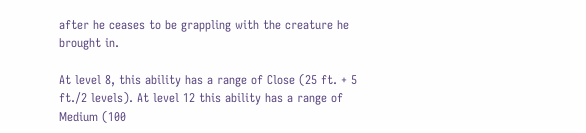after he ceases to be grappling with the creature he brought in.

At level 8, this ability has a range of Close (25 ft. + 5 ft./2 levels). At level 12 this ability has a range of Medium (100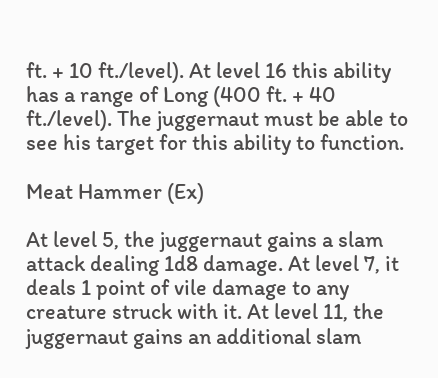ft. + 10 ft./level). At level 16 this ability has a range of Long (400 ft. + 40 ft./level). The juggernaut must be able to see his target for this ability to function.

Meat Hammer (Ex)

At level 5, the juggernaut gains a slam attack dealing 1d8 damage. At level 7, it deals 1 point of vile damage to any creature struck with it. At level 11, the juggernaut gains an additional slam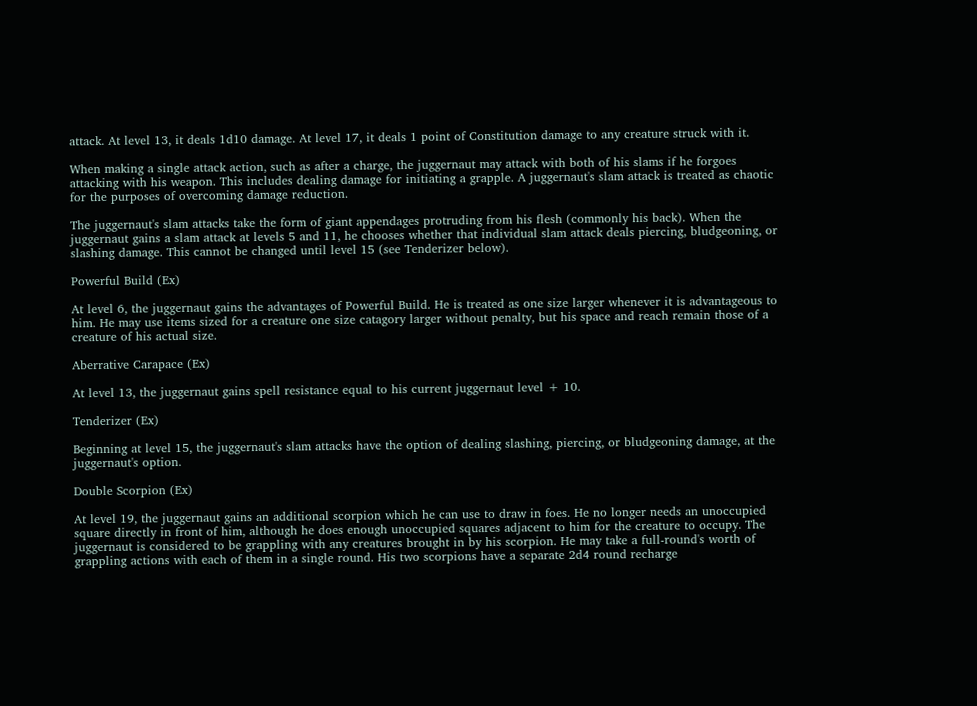attack. At level 13, it deals 1d10 damage. At level 17, it deals 1 point of Constitution damage to any creature struck with it.

When making a single attack action, such as after a charge, the juggernaut may attack with both of his slams if he forgoes attacking with his weapon. This includes dealing damage for initiating a grapple. A juggernaut's slam attack is treated as chaotic for the purposes of overcoming damage reduction.

The juggernaut's slam attacks take the form of giant appendages protruding from his flesh (commonly his back). When the juggernaut gains a slam attack at levels 5 and 11, he chooses whether that individual slam attack deals piercing, bludgeoning, or slashing damage. This cannot be changed until level 15 (see Tenderizer below).

Powerful Build (Ex)

At level 6, the juggernaut gains the advantages of Powerful Build. He is treated as one size larger whenever it is advantageous to him. He may use items sized for a creature one size catagory larger without penalty, but his space and reach remain those of a creature of his actual size.

Aberrative Carapace (Ex)

At level 13, the juggernaut gains spell resistance equal to his current juggernaut level + 10.

Tenderizer (Ex)

Beginning at level 15, the juggernaut's slam attacks have the option of dealing slashing, piercing, or bludgeoning damage, at the juggernaut's option.

Double Scorpion (Ex)

At level 19, the juggernaut gains an additional scorpion which he can use to draw in foes. He no longer needs an unoccupied square directly in front of him, although he does enough unoccupied squares adjacent to him for the creature to occupy. The juggernaut is considered to be grappling with any creatures brought in by his scorpion. He may take a full-round's worth of grappling actions with each of them in a single round. His two scorpions have a separate 2d4 round recharge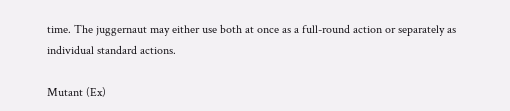time. The juggernaut may either use both at once as a full-round action or separately as individual standard actions.

Mutant (Ex)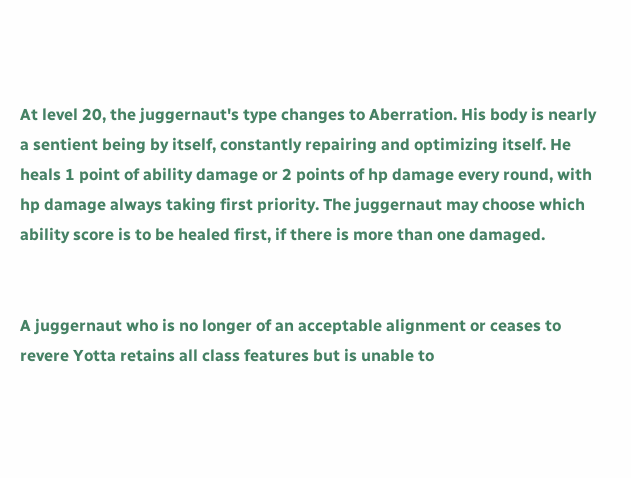At level 20, the juggernaut's type changes to Aberration. His body is nearly a sentient being by itself, constantly repairing and optimizing itself. He heals 1 point of ability damage or 2 points of hp damage every round, with hp damage always taking first priority. The juggernaut may choose which ability score is to be healed first, if there is more than one damaged.


A juggernaut who is no longer of an acceptable alignment or ceases to revere Yotta retains all class features but is unable to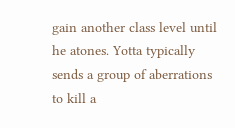gain another class level until he atones. Yotta typically sends a group of aberrations to kill a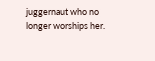juggernaut who no longer worships her.